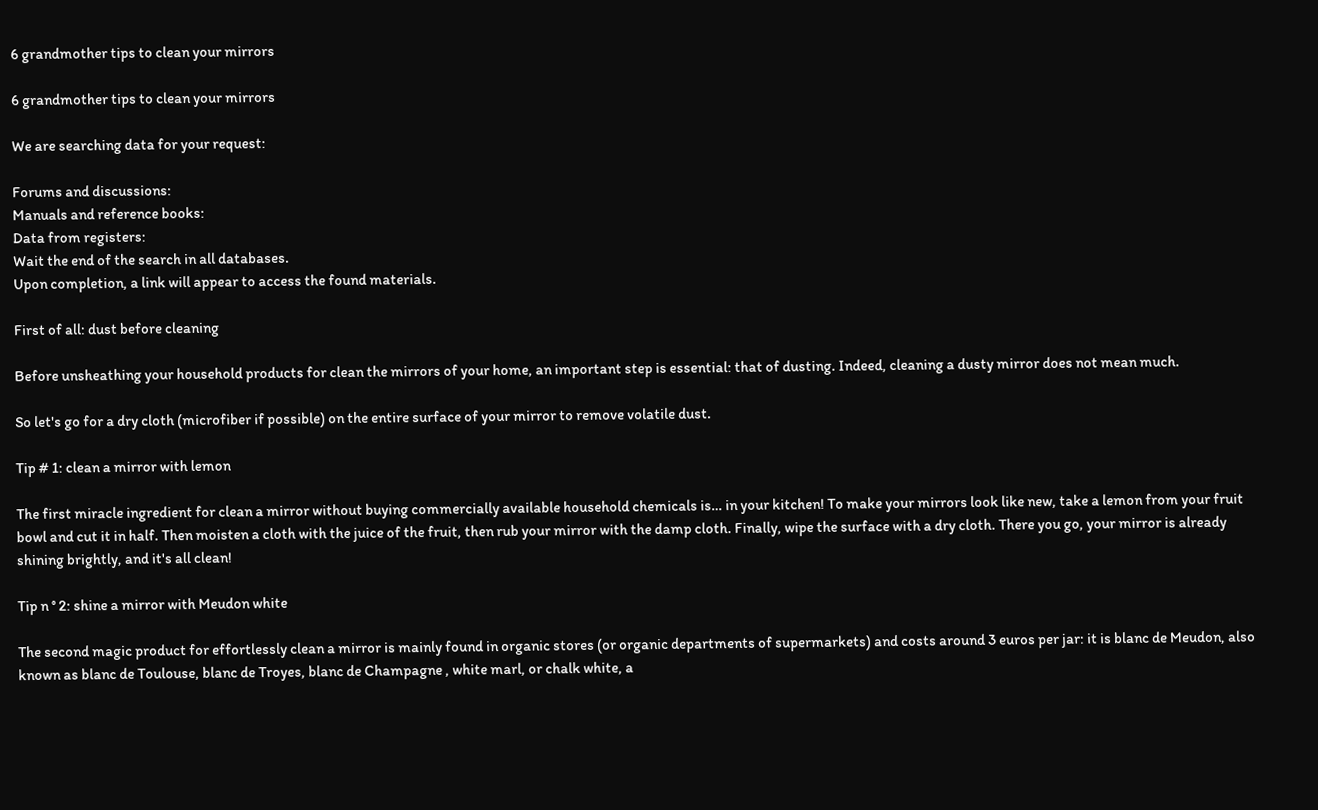6 grandmother tips to clean your mirrors

6 grandmother tips to clean your mirrors

We are searching data for your request:

Forums and discussions:
Manuals and reference books:
Data from registers:
Wait the end of the search in all databases.
Upon completion, a link will appear to access the found materials.

First of all: dust before cleaning

Before unsheathing your household products for clean the mirrors of your home, an important step is essential: that of dusting. Indeed, cleaning a dusty mirror does not mean much.

So let's go for a dry cloth (microfiber if possible) on the entire surface of your mirror to remove volatile dust.

Tip # 1: clean a mirror with lemon

The first miracle ingredient for clean a mirror without buying commercially available household chemicals is… in your kitchen! To make your mirrors look like new, take a lemon from your fruit bowl and cut it in half. Then moisten a cloth with the juice of the fruit, then rub your mirror with the damp cloth. Finally, wipe the surface with a dry cloth. There you go, your mirror is already shining brightly, and it's all clean!

Tip n ° 2: shine a mirror with Meudon white

The second magic product for effortlessly clean a mirror is mainly found in organic stores (or organic departments of supermarkets) and costs around 3 euros per jar: it is blanc de Meudon, also known as blanc de Toulouse, blanc de Troyes, blanc de Champagne , white marl, or chalk white, a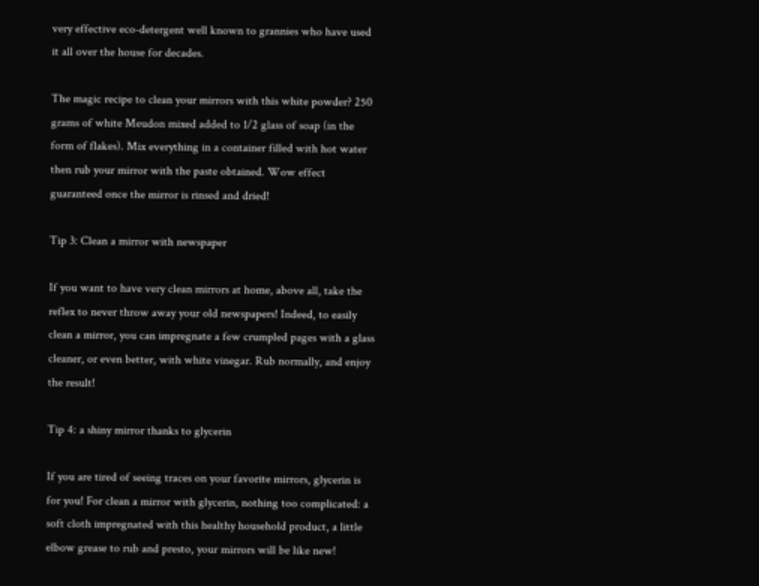very effective eco-detergent well known to grannies who have used it all over the house for decades.

The magic recipe to clean your mirrors with this white powder? 250 grams of white Meudon mixed added to 1/2 glass of soap (in the form of flakes). Mix everything in a container filled with hot water then rub your mirror with the paste obtained. Wow effect guaranteed once the mirror is rinsed and dried!

Tip 3: Clean a mirror with newspaper

If you want to have very clean mirrors at home, above all, take the reflex to never throw away your old newspapers! Indeed, to easily clean a mirror, you can impregnate a few crumpled pages with a glass cleaner, or even better, with white vinegar. Rub normally, and enjoy the result!

Tip 4: a shiny mirror thanks to glycerin

If you are tired of seeing traces on your favorite mirrors, glycerin is for you! For clean a mirror with glycerin, nothing too complicated: a soft cloth impregnated with this healthy household product, a little elbow grease to rub and presto, your mirrors will be like new!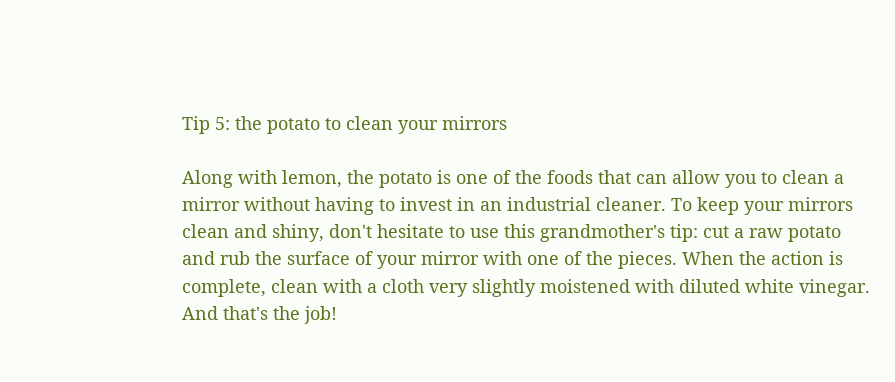Tip 5: the potato to clean your mirrors

Along with lemon, the potato is one of the foods that can allow you to clean a mirror without having to invest in an industrial cleaner. To keep your mirrors clean and shiny, don't hesitate to use this grandmother's tip: cut a raw potato and rub the surface of your mirror with one of the pieces. When the action is complete, clean with a cloth very slightly moistened with diluted white vinegar. And that's the job!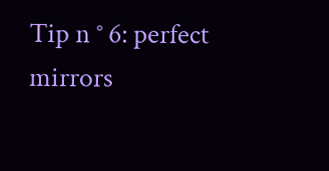Tip n ° 6: perfect mirrors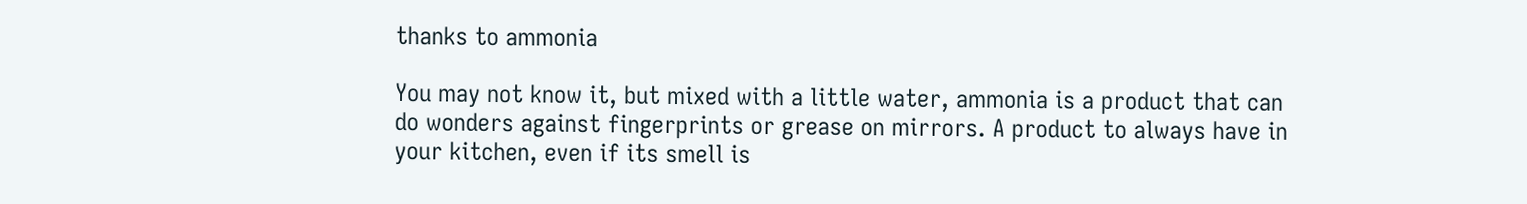thanks to ammonia

You may not know it, but mixed with a little water, ammonia is a product that can do wonders against fingerprints or grease on mirrors. A product to always have in your kitchen, even if its smell is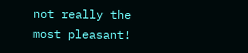not really the most pleasant!